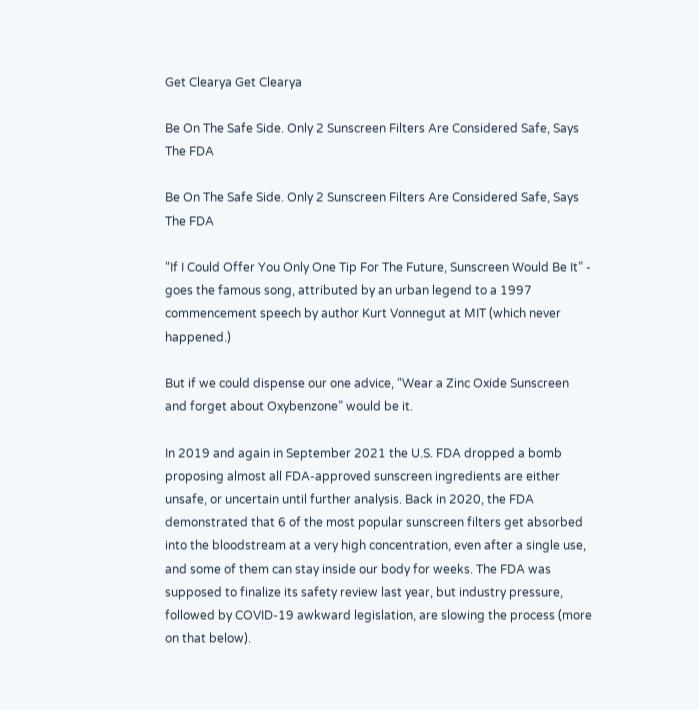Get Clearya Get Clearya

Be On The Safe Side. Only 2 Sunscreen Filters Are Considered Safe, Says The FDA

Be On The Safe Side. Only 2 Sunscreen Filters Are Considered Safe, Says The FDA

“If I Could Offer You Only One Tip For The Future, Sunscreen Would Be It” - goes the famous song, attributed by an urban legend to a 1997 commencement speech by author Kurt Vonnegut at MIT (which never happened.)

But if we could dispense our one advice, “Wear a Zinc Oxide Sunscreen and forget about Oxybenzone” would be it.

In 2019 and again in September 2021 the U.S. FDA dropped a bomb proposing almost all FDA-approved sunscreen ingredients are either unsafe, or uncertain until further analysis. Back in 2020, the FDA demonstrated that 6 of the most popular sunscreen filters get absorbed into the bloodstream at a very high concentration, even after a single use, and some of them can stay inside our body for weeks. The FDA was supposed to finalize its safety review last year, but industry pressure, followed by COVID-19 awkward legislation, are slowing the process (more on that below).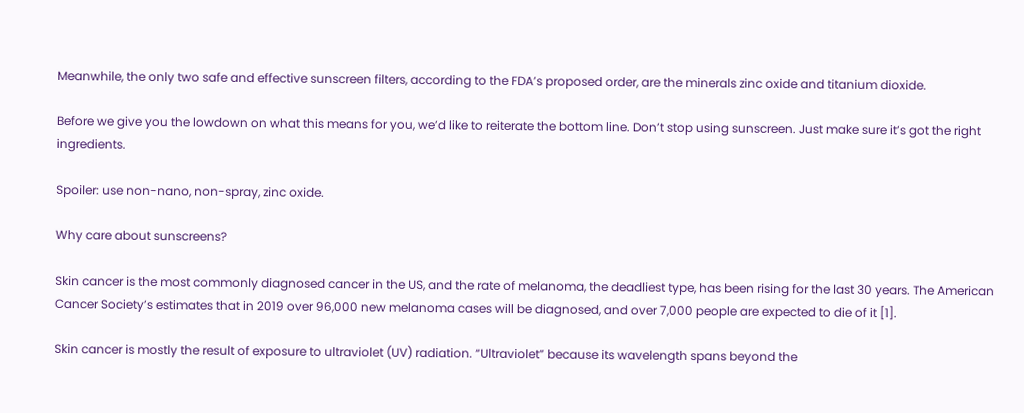Meanwhile, the only two safe and effective sunscreen filters, according to the FDA’s proposed order, are the minerals zinc oxide and titanium dioxide.

Before we give you the lowdown on what this means for you, we’d like to reiterate the bottom line. Don’t stop using sunscreen. Just make sure it’s got the right ingredients.

Spoiler: use non-nano, non-spray, zinc oxide.

Why care about sunscreens?

Skin cancer is the most commonly diagnosed cancer in the US, and the rate of melanoma, the deadliest type, has been rising for the last 30 years. The American Cancer Society’s estimates that in 2019 over 96,000 new melanoma cases will be diagnosed, and over 7,000 people are expected to die of it [1].

Skin cancer is mostly the result of exposure to ultraviolet (UV) radiation. “Ultraviolet” because its wavelength spans beyond the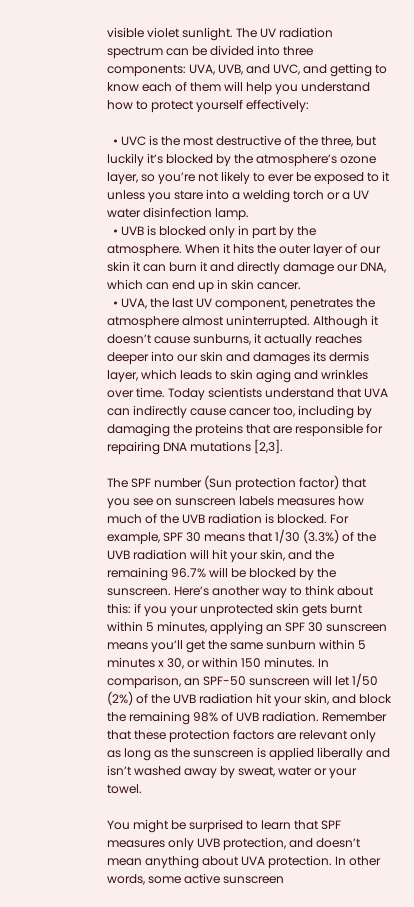visible violet sunlight. The UV radiation spectrum can be divided into three components: UVA, UVB, and UVC, and getting to know each of them will help you understand how to protect yourself effectively:

  • UVC is the most destructive of the three, but luckily it’s blocked by the atmosphere’s ozone layer, so you’re not likely to ever be exposed to it unless you stare into a welding torch or a UV water disinfection lamp.
  • UVB is blocked only in part by the atmosphere. When it hits the outer layer of our skin it can burn it and directly damage our DNA, which can end up in skin cancer.
  • UVA, the last UV component, penetrates the atmosphere almost uninterrupted. Although it doesn’t cause sunburns, it actually reaches deeper into our skin and damages its dermis layer, which leads to skin aging and wrinkles over time. Today scientists understand that UVA can indirectly cause cancer too, including by damaging the proteins that are responsible for repairing DNA mutations [2,3].

The SPF number (Sun protection factor) that you see on sunscreen labels measures how much of the UVB radiation is blocked. For example, SPF 30 means that 1/30 (3.3%) of the UVB radiation will hit your skin, and the remaining 96.7% will be blocked by the sunscreen. Here’s another way to think about this: if you your unprotected skin gets burnt within 5 minutes, applying an SPF 30 sunscreen means you’ll get the same sunburn within 5 minutes x 30, or within 150 minutes. In comparison, an SPF-50 sunscreen will let 1/50 (2%) of the UVB radiation hit your skin, and block the remaining 98% of UVB radiation. Remember that these protection factors are relevant only as long as the sunscreen is applied liberally and isn’t washed away by sweat, water or your towel.

You might be surprised to learn that SPF measures only UVB protection, and doesn’t mean anything about UVA protection. In other words, some active sunscreen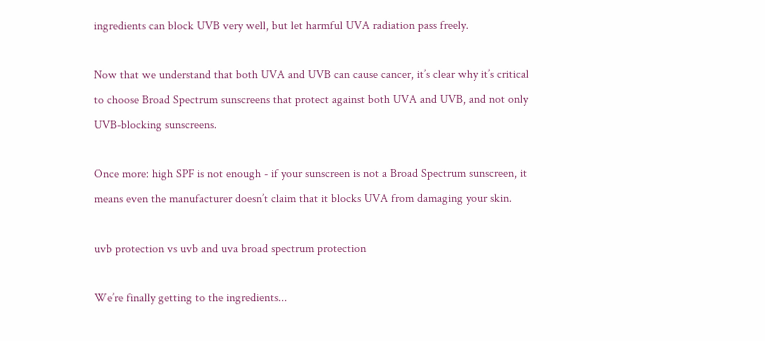ingredients can block UVB very well, but let harmful UVA radiation pass freely.

Now that we understand that both UVA and UVB can cause cancer, it’s clear why it’s critical to choose Broad Spectrum sunscreens that protect against both UVA and UVB, and not only UVB-blocking sunscreens.

Once more: high SPF is not enough - if your sunscreen is not a Broad Spectrum sunscreen, it means even the manufacturer doesn’t claim that it blocks UVA from damaging your skin.

uvb protection vs uvb and uva broad spectrum protection

We’re finally getting to the ingredients...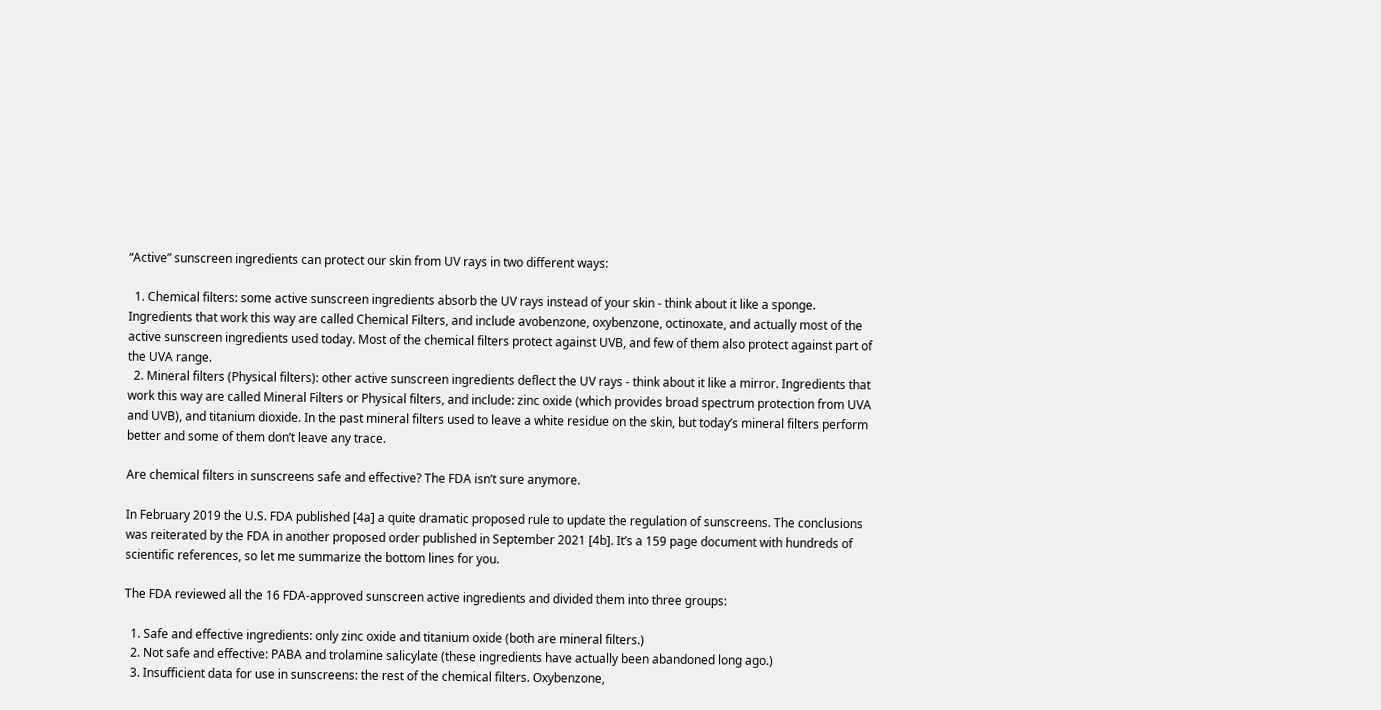“Active” sunscreen ingredients can protect our skin from UV rays in two different ways:

  1. Chemical filters: some active sunscreen ingredients absorb the UV rays instead of your skin - think about it like a sponge. Ingredients that work this way are called Chemical Filters, and include avobenzone, oxybenzone, octinoxate, and actually most of the active sunscreen ingredients used today. Most of the chemical filters protect against UVB, and few of them also protect against part of the UVA range.
  2. Mineral filters (Physical filters): other active sunscreen ingredients deflect the UV rays - think about it like a mirror. Ingredients that work this way are called Mineral Filters or Physical filters, and include: zinc oxide (which provides broad spectrum protection from UVA and UVB), and titanium dioxide. In the past mineral filters used to leave a white residue on the skin, but today’s mineral filters perform better and some of them don’t leave any trace.

Are chemical filters in sunscreens safe and effective? The FDA isn’t sure anymore.

In February 2019 the U.S. FDA published [4a] a quite dramatic proposed rule to update the regulation of sunscreens. The conclusions was reiterated by the FDA in another proposed order published in September 2021 [4b]. It’s a 159 page document with hundreds of scientific references, so let me summarize the bottom lines for you.

The FDA reviewed all the 16 FDA-approved sunscreen active ingredients and divided them into three groups:

  1. Safe and effective ingredients: only zinc oxide and titanium oxide (both are mineral filters.)
  2. Not safe and effective: PABA and trolamine salicylate (these ingredients have actually been abandoned long ago.)
  3. Insufficient data for use in sunscreens: the rest of the chemical filters. Oxybenzone,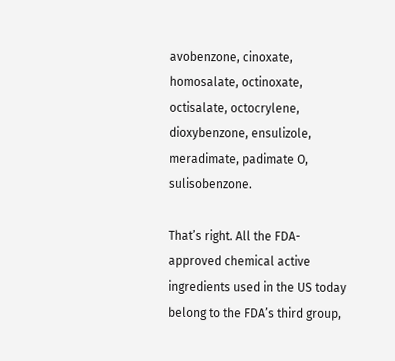avobenzone, cinoxate, homosalate, octinoxate, octisalate, octocrylene, dioxybenzone, ensulizole, meradimate, padimate O, sulisobenzone.

That’s right. All the FDA-approved chemical active ingredients used in the US today belong to the FDA’s third group,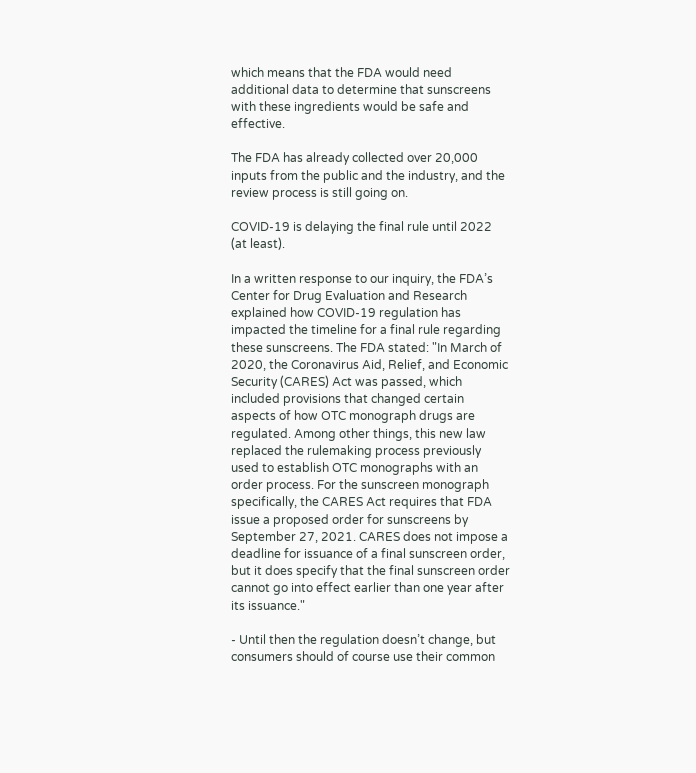which means that the FDA would need additional data to determine that sunscreens with these ingredients would be safe and effective.

The FDA has already collected over 20,000 inputs from the public and the industry, and the review process is still going on.

COVID-19 is delaying the final rule until 2022 (at least).

In a written response to our inquiry, the FDA’s Center for Drug Evaluation and Research explained how COVID-19 regulation has impacted the timeline for a final rule regarding these sunscreens. The FDA stated: "In March of 2020, the Coronavirus Aid, Relief, and Economic Security (CARES) Act was passed, which included provisions that changed certain aspects of how OTC monograph drugs are regulated. Among other things, this new law replaced the rulemaking process previously used to establish OTC monographs with an order process. For the sunscreen monograph specifically, the CARES Act requires that FDA issue a proposed order for sunscreens by September 27, 2021. CARES does not impose a deadline for issuance of a final sunscreen order, but it does specify that the final sunscreen order cannot go into effect earlier than one year after its issuance."

- Until then the regulation doesn’t change, but consumers should of course use their common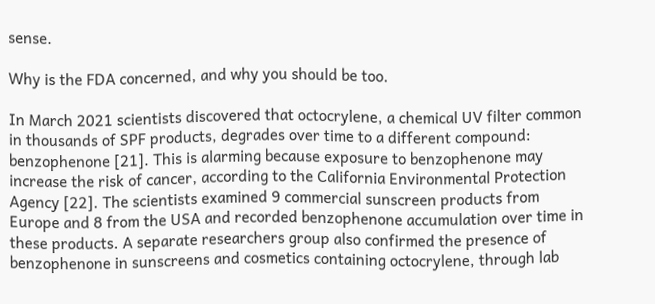sense.

Why is the FDA concerned, and why you should be too.

In March 2021 scientists discovered that octocrylene, a chemical UV filter common in thousands of SPF products, degrades over time to a different compound: benzophenone [21]. This is alarming because exposure to benzophenone may increase the risk of cancer, according to the California Environmental Protection Agency [22]. The scientists examined 9 commercial sunscreen products from Europe and 8 from the USA and recorded benzophenone accumulation over time in these products. A separate researchers group also confirmed the presence of benzophenone in sunscreens and cosmetics containing octocrylene, through lab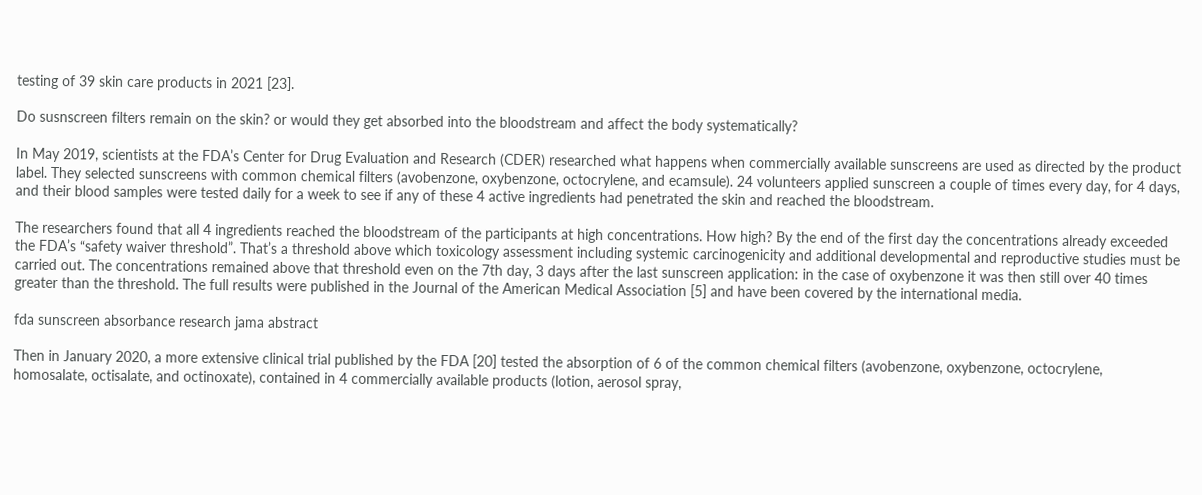testing of 39 skin care products in 2021 [23].

Do susnscreen filters remain on the skin? or would they get absorbed into the bloodstream and affect the body systematically?

In May 2019, scientists at the FDA’s Center for Drug Evaluation and Research (CDER) researched what happens when commercially available sunscreens are used as directed by the product label. They selected sunscreens with common chemical filters (avobenzone, oxybenzone, octocrylene, and ecamsule). 24 volunteers applied sunscreen a couple of times every day, for 4 days, and their blood samples were tested daily for a week to see if any of these 4 active ingredients had penetrated the skin and reached the bloodstream.

The researchers found that all 4 ingredients reached the bloodstream of the participants at high concentrations. How high? By the end of the first day the concentrations already exceeded the FDA’s “safety waiver threshold”. That’s a threshold above which toxicology assessment including systemic carcinogenicity and additional developmental and reproductive studies must be carried out. The concentrations remained above that threshold even on the 7th day, 3 days after the last sunscreen application: in the case of oxybenzone it was then still over 40 times greater than the threshold. The full results were published in the Journal of the American Medical Association [5] and have been covered by the international media.

fda sunscreen absorbance research jama abstract

Then in January 2020, a more extensive clinical trial published by the FDA [20] tested the absorption of 6 of the common chemical filters (avobenzone, oxybenzone, octocrylene, homosalate, octisalate, and octinoxate), contained in 4 commercially available products (lotion, aerosol spray,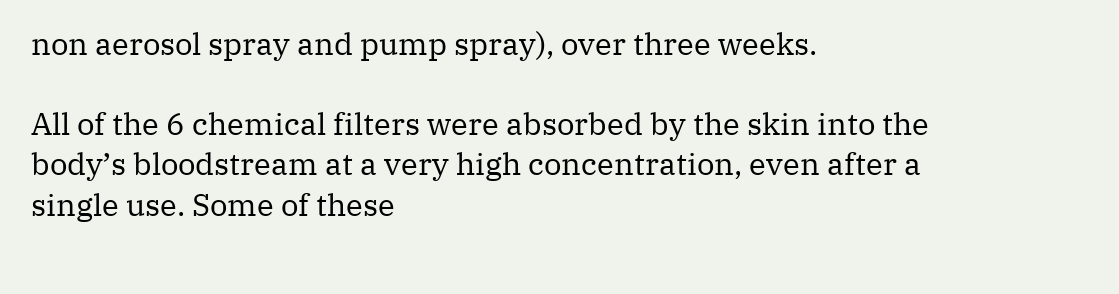non aerosol spray and pump spray), over three weeks.

All of the 6 chemical filters were absorbed by the skin into the body’s bloodstream at a very high concentration, even after a single use. Some of these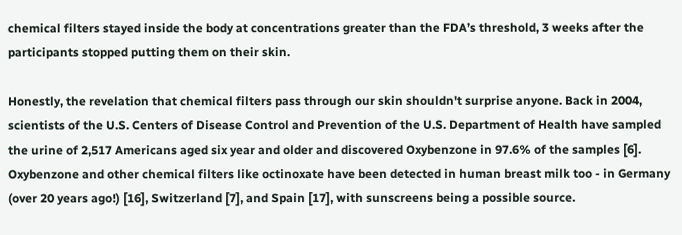chemical filters stayed inside the body at concentrations greater than the FDA’s threshold, 3 weeks after the participants stopped putting them on their skin.

Honestly, the revelation that chemical filters pass through our skin shouldn't surprise anyone. Back in 2004, scientists of the U.S. Centers of Disease Control and Prevention of the U.S. Department of Health have sampled the urine of 2,517 Americans aged six year and older and discovered Oxybenzone in 97.6% of the samples [6]. Oxybenzone and other chemical filters like octinoxate have been detected in human breast milk too - in Germany (over 20 years ago!) [16], Switzerland [7], and Spain [17], with sunscreens being a possible source.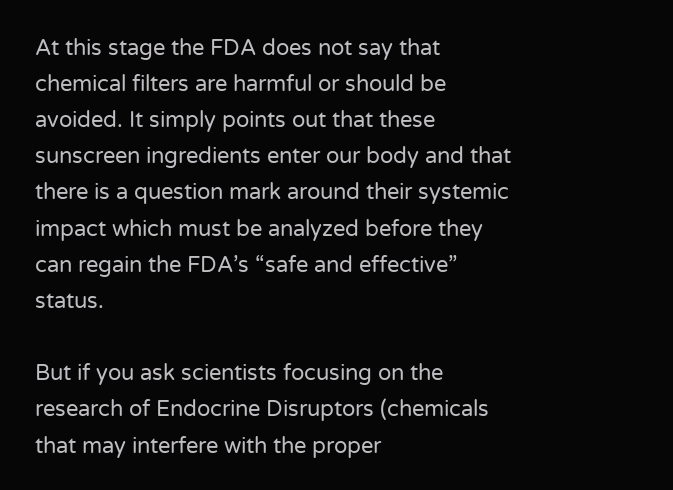At this stage the FDA does not say that chemical filters are harmful or should be avoided. It simply points out that these sunscreen ingredients enter our body and that there is a question mark around their systemic impact which must be analyzed before they can regain the FDA’s “safe and effective” status.

But if you ask scientists focusing on the research of Endocrine Disruptors (chemicals that may interfere with the proper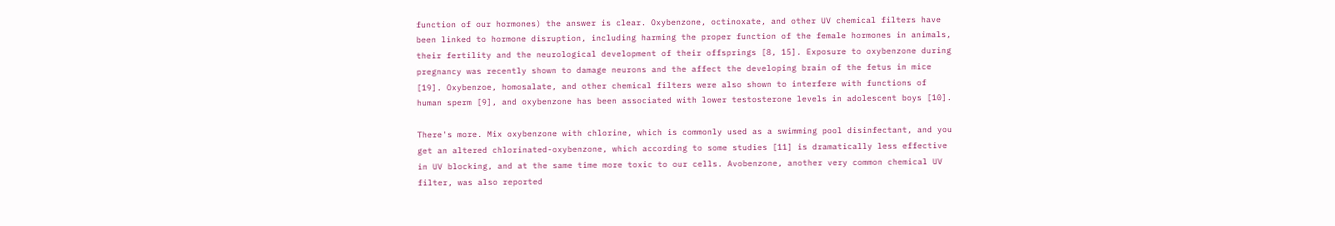function of our hormones) the answer is clear. Oxybenzone, octinoxate, and other UV chemical filters have been linked to hormone disruption, including harming the proper function of the female hormones in animals, their fertility and the neurological development of their offsprings [8, 15]. Exposure to oxybenzone during pregnancy was recently shown to damage neurons and the affect the developing brain of the fetus in mice [19]. Oxybenzoe, homosalate, and other chemical filters were also shown to interfere with functions of human sperm [9], and oxybenzone has been associated with lower testosterone levels in adolescent boys [10].

There's more. Mix oxybenzone with chlorine, which is commonly used as a swimming pool disinfectant, and you get an altered chlorinated-oxybenzone, which according to some studies [11] is dramatically less effective in UV blocking, and at the same time more toxic to our cells. Avobenzone, another very common chemical UV filter, was also reported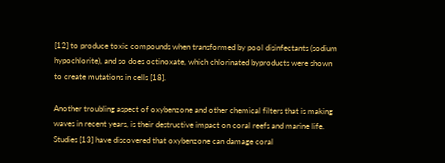[12] to produce toxic compounds when transformed by pool disinfectants (sodium hypochlorite), and so does octinoxate, which chlorinated byproducts were shown to create mutations in cells [18].

Another troubling aspect of oxybenzone and other chemical filters that is making waves in recent years, is their destructive impact on coral reefs and marine life. Studies [13] have discovered that oxybenzone can damage coral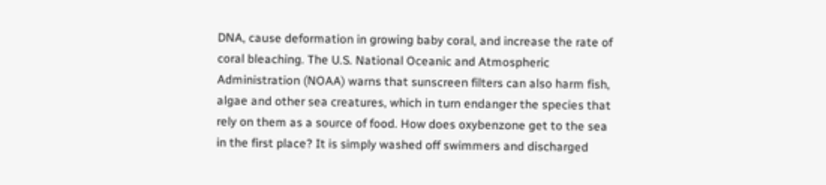DNA, cause deformation in growing baby coral, and increase the rate of coral bleaching. The U.S. National Oceanic and Atmospheric Administration (NOAA) warns that sunscreen filters can also harm fish, algae and other sea creatures, which in turn endanger the species that rely on them as a source of food. How does oxybenzone get to the sea in the first place? It is simply washed off swimmers and discharged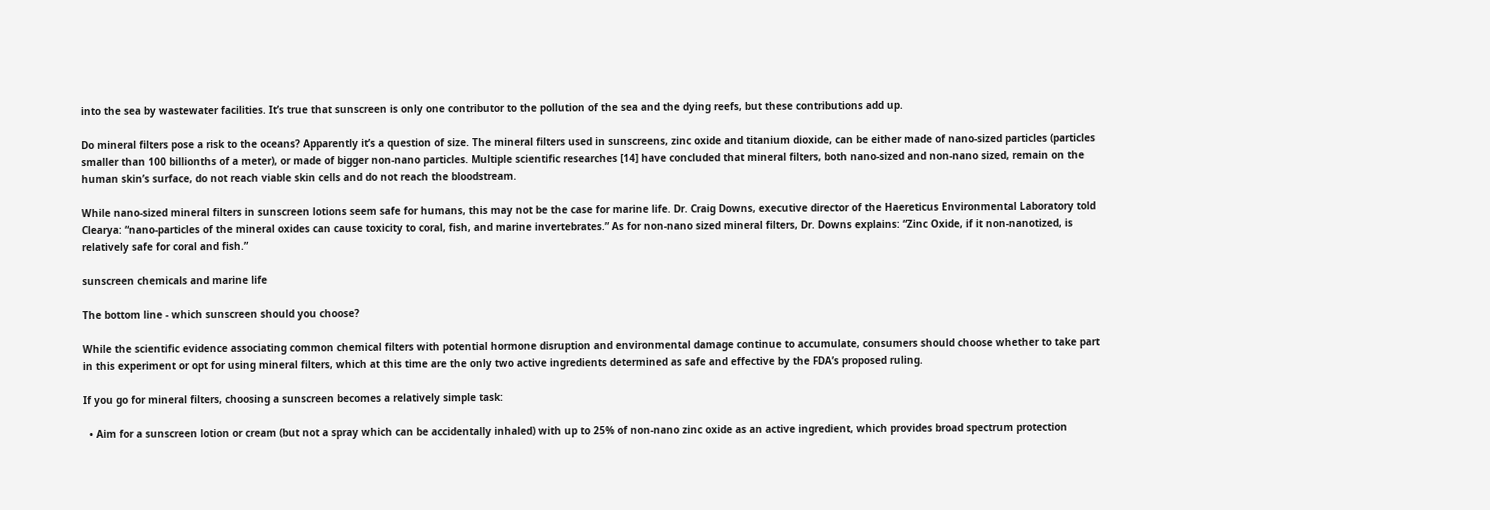into the sea by wastewater facilities. It’s true that sunscreen is only one contributor to the pollution of the sea and the dying reefs, but these contributions add up.

Do mineral filters pose a risk to the oceans? Apparently it’s a question of size. The mineral filters used in sunscreens, zinc oxide and titanium dioxide, can be either made of nano-sized particles (particles smaller than 100 billionths of a meter), or made of bigger non-nano particles. Multiple scientific researches [14] have concluded that mineral filters, both nano-sized and non-nano sized, remain on the human skin’s surface, do not reach viable skin cells and do not reach the bloodstream.

While nano-sized mineral filters in sunscreen lotions seem safe for humans, this may not be the case for marine life. Dr. Craig Downs, executive director of the Haereticus Environmental Laboratory told Clearya: “nano-particles of the mineral oxides can cause toxicity to coral, fish, and marine invertebrates.” As for non-nano sized mineral filters, Dr. Downs explains: “Zinc Oxide, if it non-nanotized, is relatively safe for coral and fish.”

sunscreen chemicals and marine life

The bottom line - which sunscreen should you choose?

While the scientific evidence associating common chemical filters with potential hormone disruption and environmental damage continue to accumulate, consumers should choose whether to take part in this experiment or opt for using mineral filters, which at this time are the only two active ingredients determined as safe and effective by the FDA’s proposed ruling.

If you go for mineral filters, choosing a sunscreen becomes a relatively simple task:

  • Aim for a sunscreen lotion or cream (but not a spray which can be accidentally inhaled) with up to 25% of non-nano zinc oxide as an active ingredient, which provides broad spectrum protection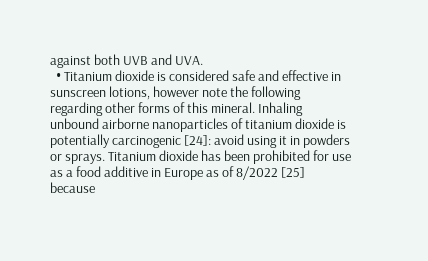against both UVB and UVA.
  • Titanium dioxide is considered safe and effective in sunscreen lotions, however note the following regarding other forms of this mineral. Inhaling unbound airborne nanoparticles of titanium dioxide is potentially carcinogenic [24]: avoid using it in powders or sprays. Titanium dioxide has been prohibited for use as a food additive in Europe as of 8/2022 [25] because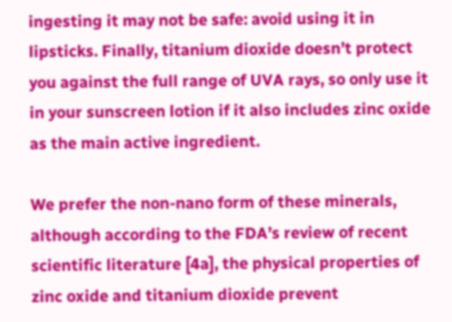ingesting it may not be safe: avoid using it in lipsticks. Finally, titanium dioxide doesn’t protect you against the full range of UVA rays, so only use it in your sunscreen lotion if it also includes zinc oxide as the main active ingredient.

We prefer the non-nano form of these minerals, although according to the FDA’s review of recent scientific literature [4a], the physical properties of zinc oxide and titanium dioxide prevent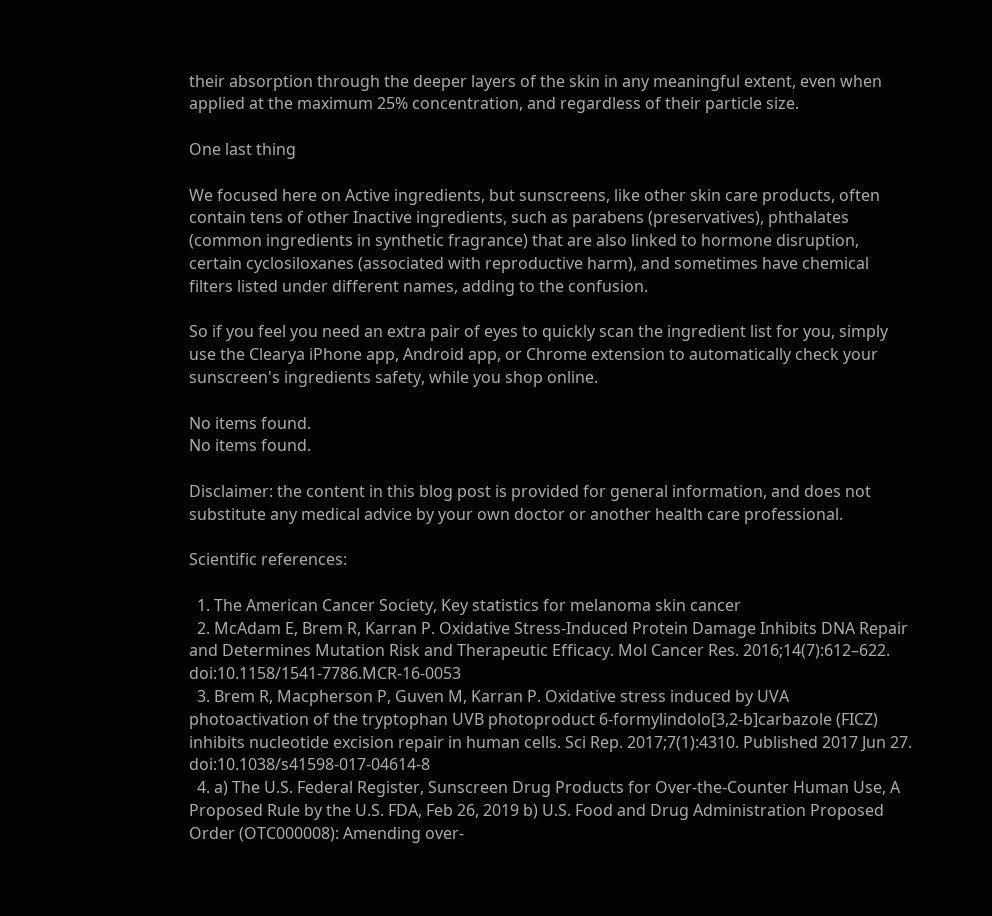their absorption through the deeper layers of the skin in any meaningful extent, even when applied at the maximum 25% concentration, and regardless of their particle size.

One last thing

We focused here on Active ingredients, but sunscreens, like other skin care products, often contain tens of other Inactive ingredients, such as parabens (preservatives), phthalates (common ingredients in synthetic fragrance) that are also linked to hormone disruption, certain cyclosiloxanes (associated with reproductive harm), and sometimes have chemical filters listed under different names, adding to the confusion.

So if you feel you need an extra pair of eyes to quickly scan the ingredient list for you, simply use the Clearya iPhone app, Android app, or Chrome extension to automatically check your sunscreen's ingredients safety, while you shop online.

No items found.
No items found.

Disclaimer: the content in this blog post is provided for general information, and does not substitute any medical advice by your own doctor or another health care professional.

Scientific references:

  1. The American Cancer Society, Key statistics for melanoma skin cancer
  2. McAdam E, Brem R, Karran P. Oxidative Stress-Induced Protein Damage Inhibits DNA Repair and Determines Mutation Risk and Therapeutic Efficacy. Mol Cancer Res. 2016;14(7):612–622. doi:10.1158/1541-7786.MCR-16-0053
  3. Brem R, Macpherson P, Guven M, Karran P. Oxidative stress induced by UVA photoactivation of the tryptophan UVB photoproduct 6-formylindolo[3,2-b]carbazole (FICZ) inhibits nucleotide excision repair in human cells. Sci Rep. 2017;7(1):4310. Published 2017 Jun 27. doi:10.1038/s41598-017-04614-8
  4. a) The U.S. Federal Register, Sunscreen Drug Products for Over-the-Counter Human Use, A Proposed Rule by the U.S. FDA, Feb 26, 2019 b) U.S. Food and Drug Administration Proposed Order (OTC000008): Amending over-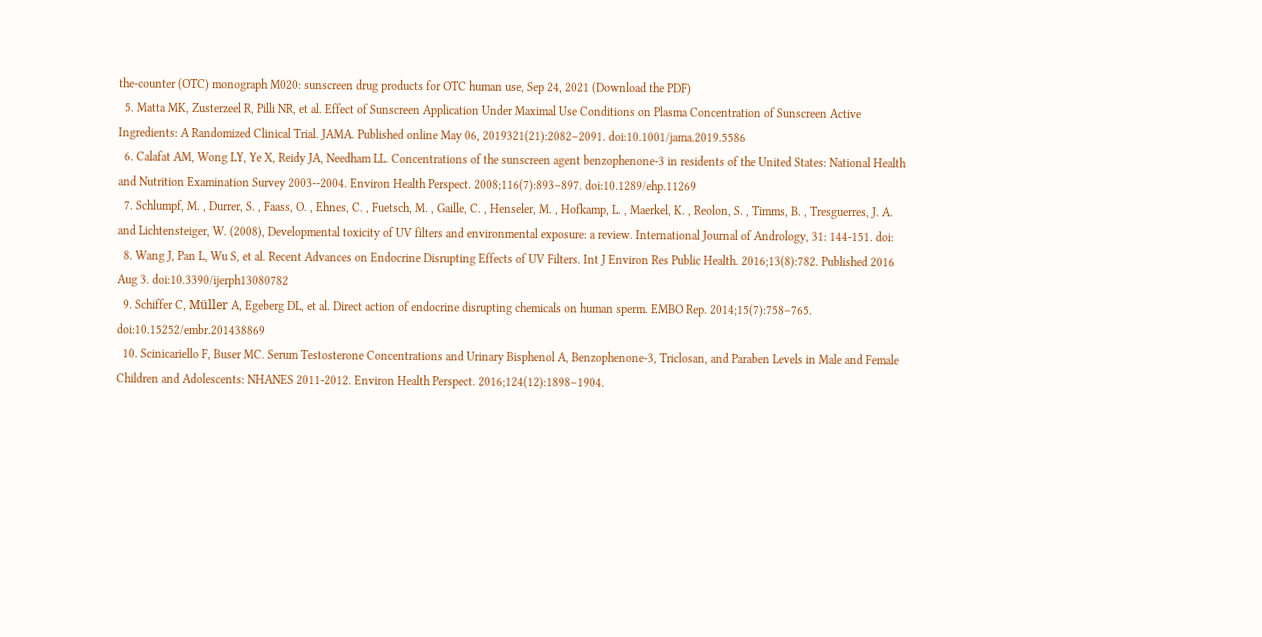the-counter (OTC) monograph M020: sunscreen drug products for OTC human use, Sep 24, 2021 (Download the PDF)
  5. Matta MK, Zusterzeel R, Pilli NR, et al. Effect of Sunscreen Application Under Maximal Use Conditions on Plasma Concentration of Sunscreen Active Ingredients: A Randomized Clinical Trial. JAMA. Published online May 06, 2019321(21):2082–2091. doi:10.1001/jama.2019.5586
  6. Calafat AM, Wong LY, Ye X, Reidy JA, Needham LL. Concentrations of the sunscreen agent benzophenone-3 in residents of the United States: National Health and Nutrition Examination Survey 2003--2004. Environ Health Perspect. 2008;116(7):893–897. doi:10.1289/ehp.11269
  7. Schlumpf, M. , Durrer, S. , Faass, O. , Ehnes, C. , Fuetsch, M. , Gaille, C. , Henseler, M. , Hofkamp, L. , Maerkel, K. , Reolon, S. , Timms, B. , Tresguerres, J. A. and Lichtensteiger, W. (2008), Developmental toxicity of UV filters and environmental exposure: a review. International Journal of Andrology, 31: 144-151. doi:
  8. Wang J, Pan L, Wu S, et al. Recent Advances on Endocrine Disrupting Effects of UV Filters. Int J Environ Res Public Health. 2016;13(8):782. Published 2016 Aug 3. doi:10.3390/ijerph13080782
  9. Schiffer C, Müller A, Egeberg DL, et al. Direct action of endocrine disrupting chemicals on human sperm. EMBO Rep. 2014;15(7):758–765. doi:10.15252/embr.201438869
  10. Scinicariello F, Buser MC. Serum Testosterone Concentrations and Urinary Bisphenol A, Benzophenone-3, Triclosan, and Paraben Levels in Male and Female Children and Adolescents: NHANES 2011-2012. Environ Health Perspect. 2016;124(12):1898–1904.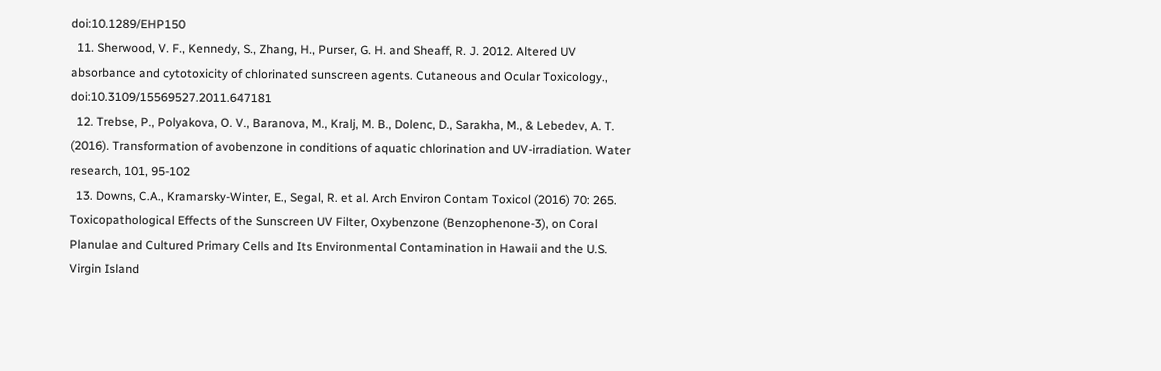doi:10.1289/EHP150
  11. Sherwood, V. F., Kennedy, S., Zhang, H., Purser, G. H. and Sheaff, R. J. 2012. Altered UV absorbance and cytotoxicity of chlorinated sunscreen agents. Cutaneous and Ocular Toxicology., doi:10.3109/15569527.2011.647181
  12. Trebse, P., Polyakova, O. V., Baranova, M., Kralj, M. B., Dolenc, D., Sarakha, M., & Lebedev, A. T. (2016). Transformation of avobenzone in conditions of aquatic chlorination and UV-irradiation. Water research, 101, 95-102
  13. Downs, C.A., Kramarsky-Winter, E., Segal, R. et al. Arch Environ Contam Toxicol (2016) 70: 265. Toxicopathological Effects of the Sunscreen UV Filter, Oxybenzone (Benzophenone-3), on Coral Planulae and Cultured Primary Cells and Its Environmental Contamination in Hawaii and the U.S. Virgin Island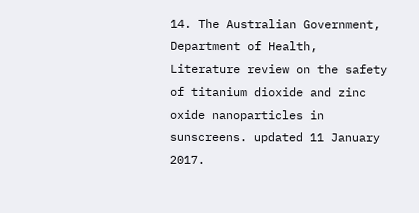14. The Australian Government, Department of Health, Literature review on the safety of titanium dioxide and zinc oxide nanoparticles in sunscreens. updated 11 January 2017.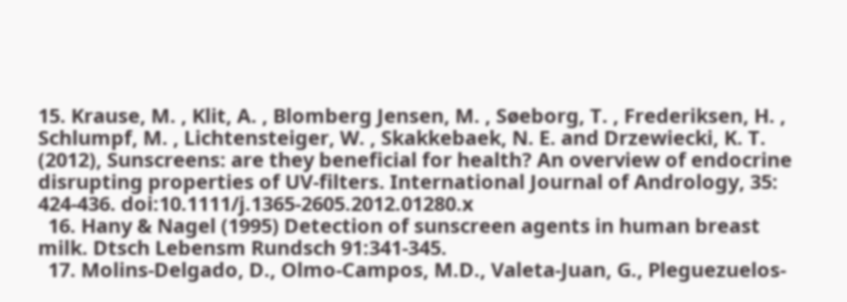15. Krause, M. , Klit, A. , Blomberg Jensen, M. , Søeborg, T. , Frederiksen, H. , Schlumpf, M. , Lichtensteiger, W. , Skakkebaek, N. E. and Drzewiecki, K. T. (2012), Sunscreens: are they beneficial for health? An overview of endocrine disrupting properties of UV‐filters. International Journal of Andrology, 35: 424-436. doi:10.1111/j.1365-2605.2012.01280.x
  16. Hany & Nagel (1995) Detection of sunscreen agents in human breast milk. Dtsch Lebensm Rundsch 91:341-345.
  17. Molins-Delgado, D., Olmo-Campos, M.D., Valeta-Juan, G., Pleguezuelos-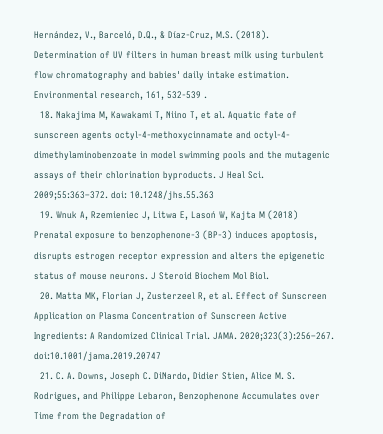Hernández, V., Barceló, D.Q., & Díaz-Cruz, M.S. (2018). Determination of UV filters in human breast milk using turbulent flow chromatography and babies' daily intake estimation. Environmental research, 161, 532-539 .
  18. Nakajima M, Kawakami T, Niino T, et al. Aquatic fate of sunscreen agents octyl-4-methoxycinnamate and octyl-4-dimethylaminobenzoate in model swimming pools and the mutagenic assays of their chlorination byproducts. J Heal Sci. 2009;55:363–372. doi: 10.1248/jhs.55.363
  19. Wnuk A, Rzemieniec J, Litwa E, Lasoń W, Kajta M (2018) Prenatal exposure to benzophenone-3 (BP-3) induces apoptosis, disrupts estrogen receptor expression and alters the epigenetic status of mouse neurons. J Steroid Biochem Mol Biol.
  20. Matta MK, Florian J, Zusterzeel R, et al. Effect of Sunscreen Application on Plasma Concentration of Sunscreen Active Ingredients: A Randomized Clinical Trial. JAMA. 2020;323(3):256–267. doi:10.1001/jama.2019.20747
  21. C. A. Downs, Joseph C. DiNardo, Didier Stien, Alice M. S. Rodrigues, and Philippe Lebaron, Benzophenone Accumulates over Time from the Degradation of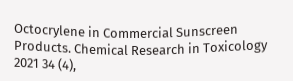Octocrylene in Commercial Sunscreen Products. Chemical Research in Toxicology 2021 34 (4),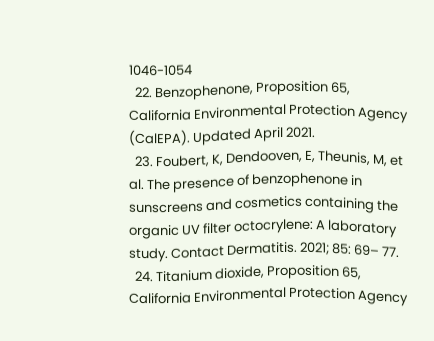1046-1054
  22. Benzophenone, Proposition 65, California Environmental Protection Agency (CalEPA). Updated April 2021.
  23. Foubert, K, Dendooven, E, Theunis, M, et al. The presence of benzophenone in sunscreens and cosmetics containing the organic UV filter octocrylene: A laboratory study. Contact Dermatitis. 2021; 85: 69– 77.
  24. Titanium dioxide, Proposition 65, California Environmental Protection Agency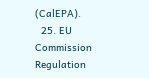(CalEPA).
  25. EU Commission Regulation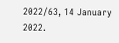2022/63, 14 January 2022.